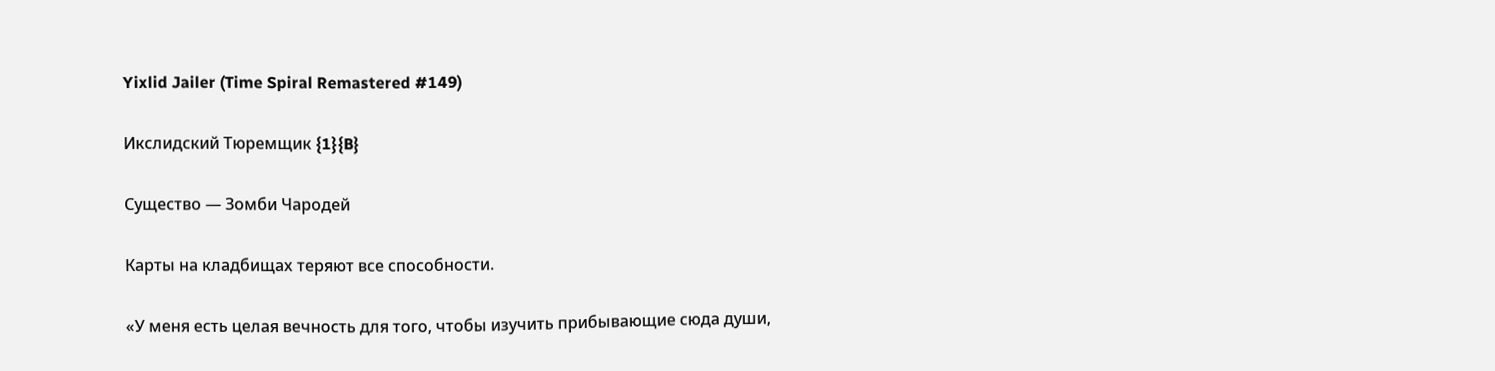Yixlid Jailer (Time Spiral Remastered #149)

Икслидский Тюремщик {1}{B}

Существо — Зомби Чародей

Карты на кладбищах теряют все способности.

«У меня есть целая вечность для того, чтобы изучить прибывающие сюда души,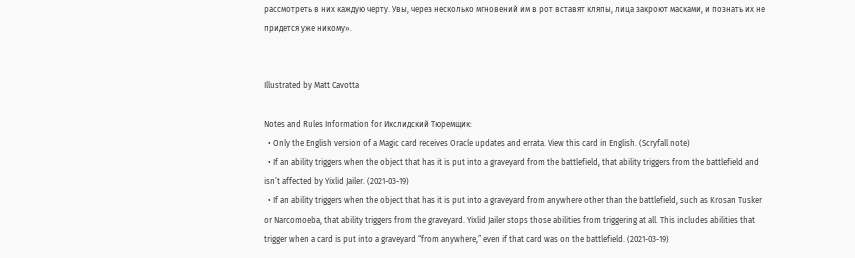рассмотреть в них каждую черту. Увы, через несколько мгновений им в рот вставят кляпы, лица закроют масками, и познать их не придется уже никому».


Illustrated by Matt Cavotta

Notes and Rules Information for Икслидский Тюремщик:
  • Only the English version of a Magic card receives Oracle updates and errata. View this card in English. (Scryfall note)
  • If an ability triggers when the object that has it is put into a graveyard from the battlefield, that ability triggers from the battlefield and isn’t affected by Yixlid Jailer. (2021-03-19)
  • If an ability triggers when the object that has it is put into a graveyard from anywhere other than the battlefield, such as Krosan Tusker or Narcomoeba, that ability triggers from the graveyard. Yixlid Jailer stops those abilities from triggering at all. This includes abilities that trigger when a card is put into a graveyard “from anywhere,” even if that card was on the battlefield. (2021-03-19)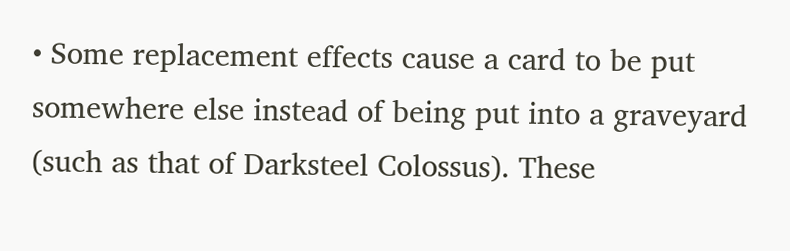• Some replacement effects cause a card to be put somewhere else instead of being put into a graveyard (such as that of Darksteel Colossus). These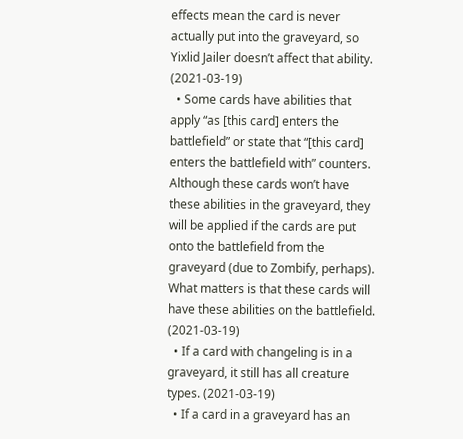effects mean the card is never actually put into the graveyard, so Yixlid Jailer doesn’t affect that ability. (2021-03-19)
  • Some cards have abilities that apply “as [this card] enters the battlefield” or state that “[this card] enters the battlefield with” counters. Although these cards won’t have these abilities in the graveyard, they will be applied if the cards are put onto the battlefield from the graveyard (due to Zombify, perhaps). What matters is that these cards will have these abilities on the battlefield. (2021-03-19)
  • If a card with changeling is in a graveyard, it still has all creature types. (2021-03-19)
  • If a card in a graveyard has an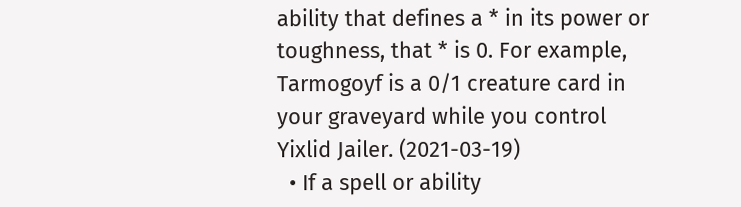ability that defines a * in its power or toughness, that * is 0. For example, Tarmogoyf is a 0/1 creature card in your graveyard while you control Yixlid Jailer. (2021-03-19)
  • If a spell or ability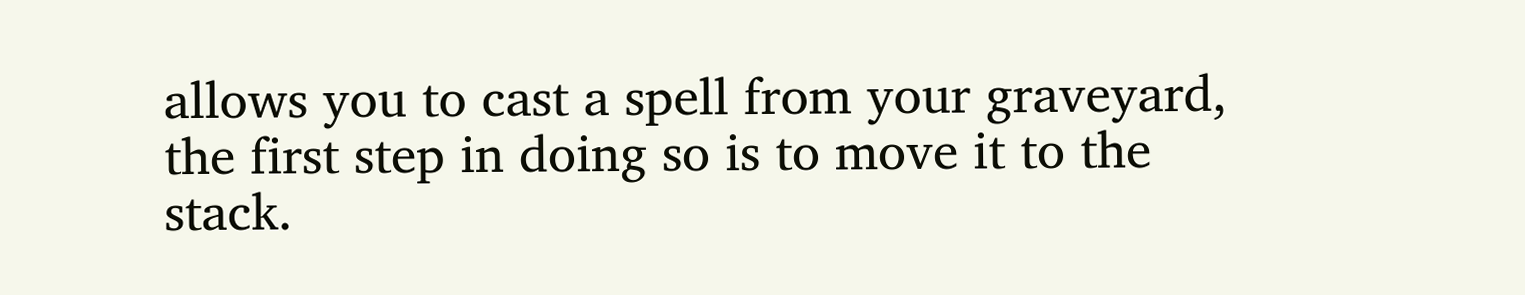allows you to cast a spell from your graveyard, the first step in doing so is to move it to the stack.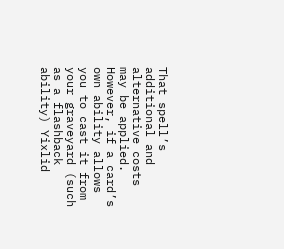That spell’s additional and alternative costs may be applied. However, if a card’s own ability allows you to cast it from your graveyard (such as a flashback ability) Yixlid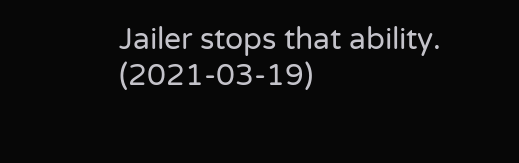Jailer stops that ability. (2021-03-19)